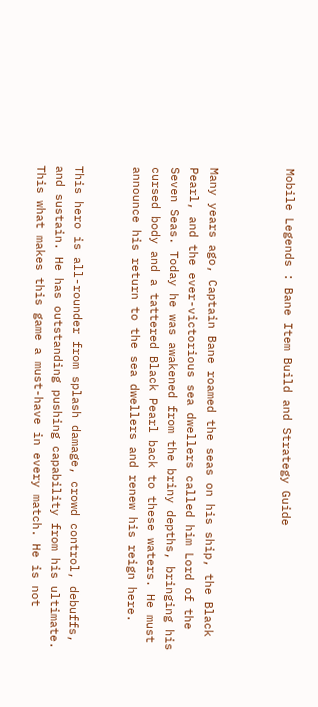Mobile Legends : Bane Item Build and Strategy Guide



Many years ago, Captain Bane roamed the seas on his ship, the Black Pearl, and the ever-victorious sea dwellers called him Lord of the Seven Seas. Today he was awakened from the briny depths, bringing his cursed body and a tattered Black Pearl back to these waters. He must announce his return to the sea dwellers and renew his reign here.


This hero is all-rounder from splash damage, crowd control, debuffs, and sustain. He has outstanding pushing capability from his ultimate. This what makes this game a must-have in every match. He is not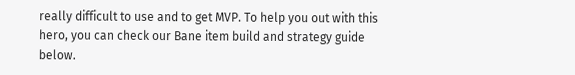really difficult to use and to get MVP. To help you out with this hero, you can check our Bane item build and strategy guide below.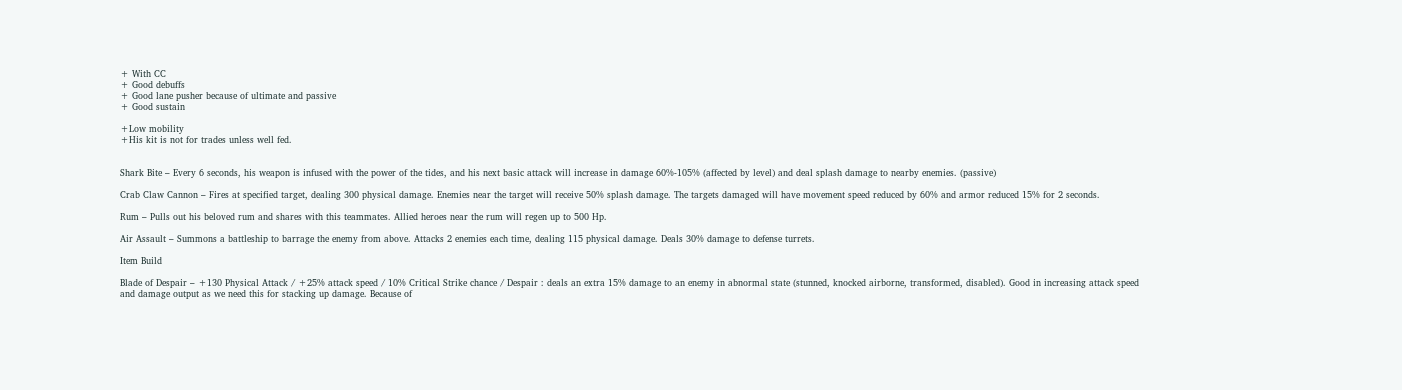+ With CC
+ Good debuffs
+ Good lane pusher because of ultimate and passive
+ Good sustain

+Low mobility
+His kit is not for trades unless well fed.


Shark Bite – Every 6 seconds, his weapon is infused with the power of the tides, and his next basic attack will increase in damage 60%-105% (affected by level) and deal splash damage to nearby enemies. (passive)

Crab Claw Cannon – Fires at specified target, dealing 300 physical damage. Enemies near the target will receive 50% splash damage. The targets damaged will have movement speed reduced by 60% and armor reduced 15% for 2 seconds.

Rum – Pulls out his beloved rum and shares with this teammates. Allied heroes near the rum will regen up to 500 Hp.

Air Assault – Summons a battleship to barrage the enemy from above. Attacks 2 enemies each time, dealing 115 physical damage. Deals 30% damage to defense turrets.

Item Build

Blade of Despair – +130 Physical Attack / +25% attack speed / 10% Critical Strike chance / Despair : deals an extra 15% damage to an enemy in abnormal state (stunned, knocked airborne, transformed, disabled). Good in increasing attack speed and damage output as we need this for stacking up damage. Because of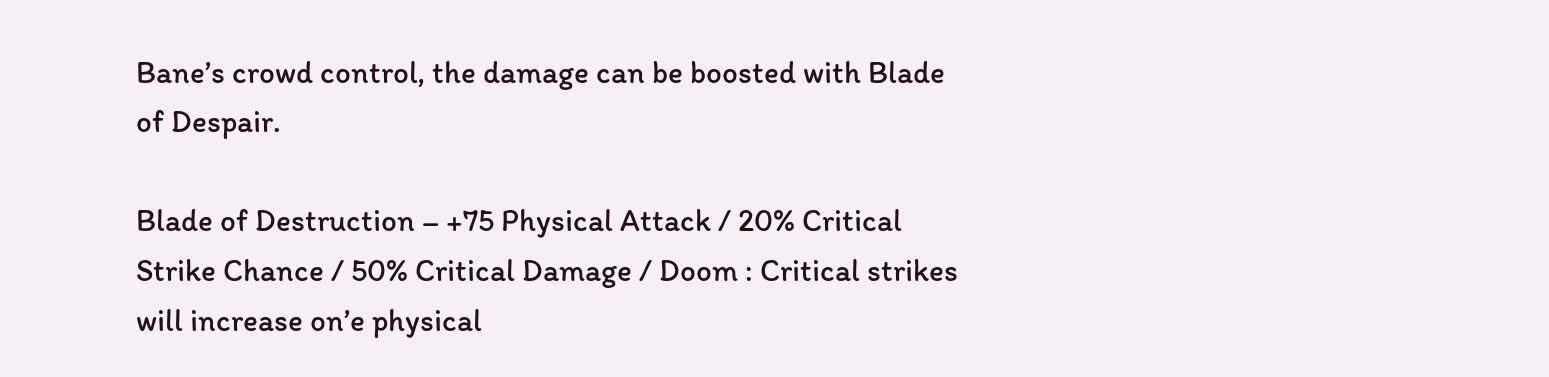Bane’s crowd control, the damage can be boosted with Blade of Despair.

Blade of Destruction – +75 Physical Attack / 20% Critical Strike Chance / 50% Critical Damage / Doom : Critical strikes will increase on’e physical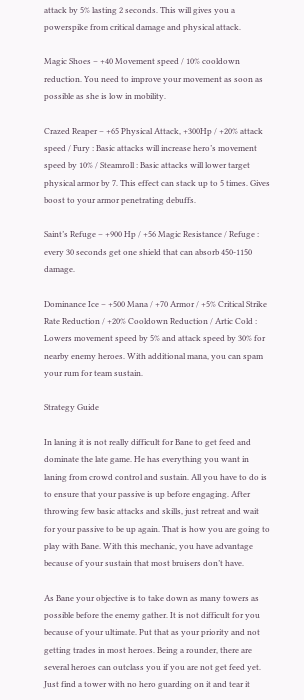attack by 5% lasting 2 seconds. This will gives you a powerspike from critical damage and physical attack.

Magic Shoes – +40 Movement speed / 10% cooldown reduction. You need to improve your movement as soon as possible as she is low in mobility.

Crazed Reaper – +65 Physical Attack, +300Hp / +20% attack speed / Fury : Basic attacks will increase hero’s movement speed by 10% / Steamroll : Basic attacks will lower target physical armor by 7. This effect can stack up to 5 times. Gives boost to your armor penetrating debuffs.

Saint’s Refuge – +900 Hp / +56 Magic Resistance / Refuge : every 30 seconds get one shield that can absorb 450-1150 damage.

Dominance Ice – +500 Mana / +70 Armor / +5% Critical Strike Rate Reduction / +20% Cooldown Reduction / Artic Cold : Lowers movement speed by 5% and attack speed by 30% for nearby enemy heroes. With additional mana, you can spam your rum for team sustain.

Strategy Guide

In laning it is not really difficult for Bane to get feed and dominate the late game. He has everything you want in laning from crowd control and sustain. All you have to do is to ensure that your passive is up before engaging. After throwing few basic attacks and skills, just retreat and wait for your passive to be up again. That is how you are going to play with Bane. With this mechanic, you have advantage because of your sustain that most bruisers don’t have.

As Bane your objective is to take down as many towers as possible before the enemy gather. It is not difficult for you because of your ultimate. Put that as your priority and not getting trades in most heroes. Being a rounder, there are several heroes can outclass you if you are not get feed yet. Just find a tower with no hero guarding on it and tear it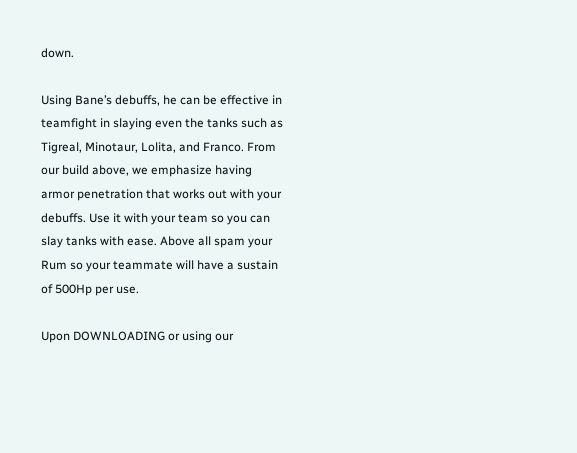down.

Using Bane’s debuffs, he can be effective in teamfight in slaying even the tanks such as Tigreal, Minotaur, Lolita, and Franco. From our build above, we emphasize having armor penetration that works out with your debuffs. Use it with your team so you can slay tanks with ease. Above all spam your Rum so your teammate will have a sustain of 500Hp per use.

Upon DOWNLOADING or using our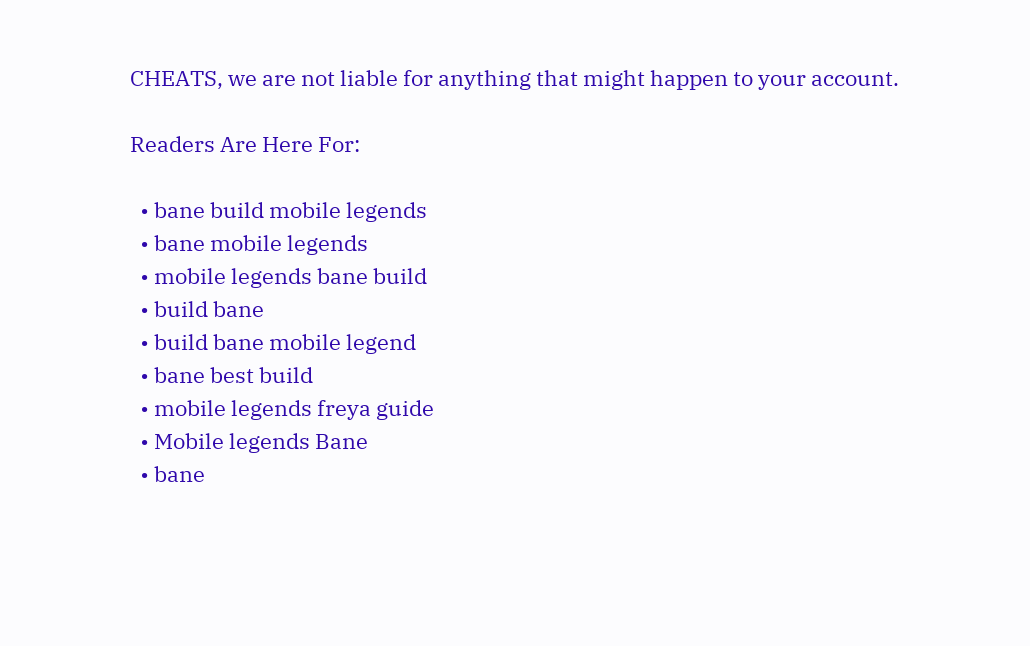CHEATS, we are not liable for anything that might happen to your account.

Readers Are Here For:

  • bane build mobile legends
  • bane mobile legends
  • mobile legends bane build
  • build bane
  • build bane mobile legend
  • bane best build
  • mobile legends freya guide
  • Mobile legends Bane
  • bane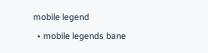mobile legend
  • mobile legends bane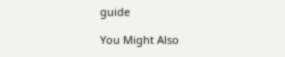guide

You Might Also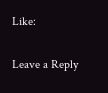Like:

Leave a Reply